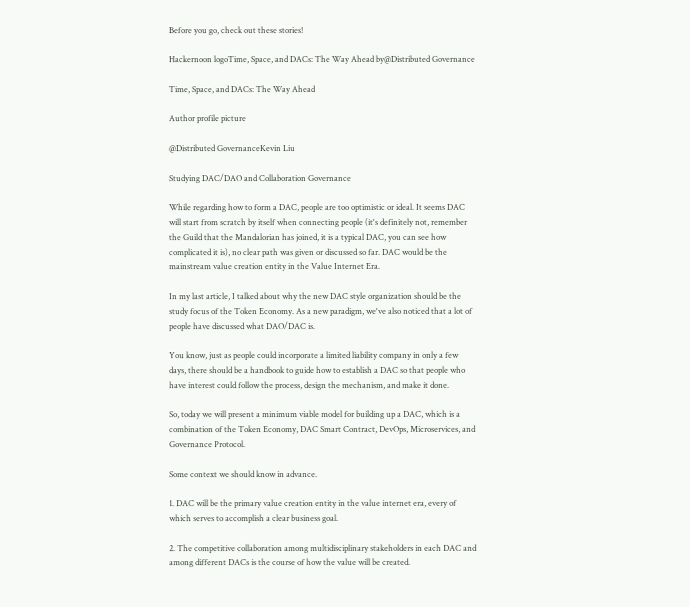Before you go, check out these stories!

Hackernoon logoTime, Space, and DACs: The Way Ahead by@Distributed Governance

Time, Space, and DACs: The Way Ahead

Author profile picture

@Distributed GovernanceKevin Liu

Studying DAC/DAO and Collaboration Governance

While regarding how to form a DAC, people are too optimistic or ideal. It seems DAC will start from scratch by itself when connecting people (it's definitely not, remember the Guild that the Mandalorian has joined, it is a typical DAC, you can see how complicated it is), no clear path was given or discussed so far. DAC would be the mainstream value creation entity in the Value Internet Era.

In my last article, I talked about why the new DAC style organization should be the study focus of the Token Economy. As a new paradigm, we've also noticed that a lot of people have discussed what DAO/DAC is.

You know, just as people could incorporate a limited liability company in only a few days, there should be a handbook to guide how to establish a DAC so that people who have interest could follow the process, design the mechanism, and make it done.

So, today we will present a minimum viable model for building up a DAC, which is a combination of the Token Economy, DAC Smart Contract, DevOps, Microservices, and Governance Protocol.

Some context we should know in advance.

1. DAC will be the primary value creation entity in the value internet era, every of which serves to accomplish a clear business goal.

2. The competitive collaboration among multidisciplinary stakeholders in each DAC and among different DACs is the course of how the value will be created.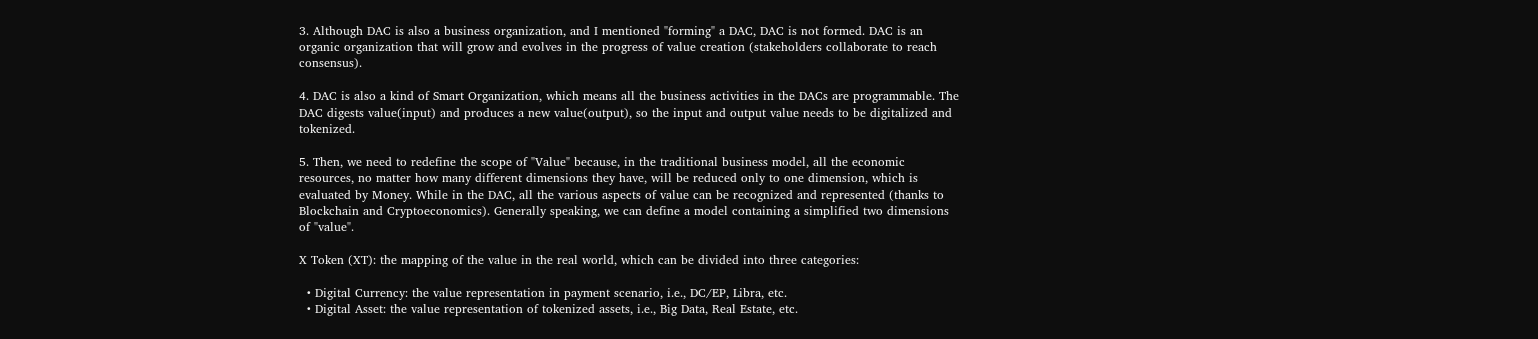3. Although DAC is also a business organization, and I mentioned "forming" a DAC, DAC is not formed. DAC is an organic organization that will grow and evolves in the progress of value creation (stakeholders collaborate to reach consensus).

4. DAC is also a kind of Smart Organization, which means all the business activities in the DACs are programmable. The DAC digests value(input) and produces a new value(output), so the input and output value needs to be digitalized and tokenized.

5. Then, we need to redefine the scope of "Value" because, in the traditional business model, all the economic resources, no matter how many different dimensions they have, will be reduced only to one dimension, which is evaluated by Money. While in the DAC, all the various aspects of value can be recognized and represented (thanks to Blockchain and Cryptoeconomics). Generally speaking, we can define a model containing a simplified two dimensions of "value".

X Token (XT): the mapping of the value in the real world, which can be divided into three categories:

  • Digital Currency: the value representation in payment scenario, i.e., DC/EP, Libra, etc.
  • Digital Asset: the value representation of tokenized assets, i.e., Big Data, Real Estate, etc.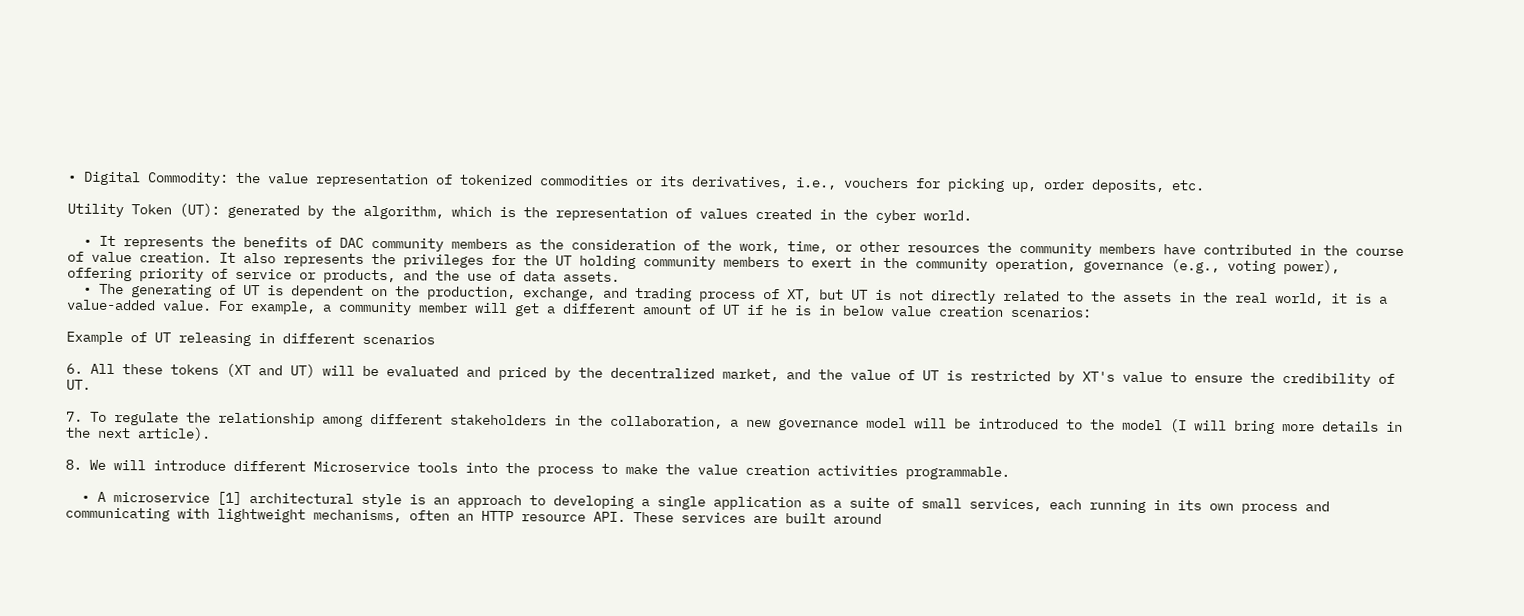• Digital Commodity: the value representation of tokenized commodities or its derivatives, i.e., vouchers for picking up, order deposits, etc.

Utility Token (UT): generated by the algorithm, which is the representation of values created in the cyber world.

  • It represents the benefits of DAC community members as the consideration of the work, time, or other resources the community members have contributed in the course of value creation. It also represents the privileges for the UT holding community members to exert in the community operation, governance (e.g., voting power), offering priority of service or products, and the use of data assets.
  • The generating of UT is dependent on the production, exchange, and trading process of XT, but UT is not directly related to the assets in the real world, it is a value-added value. For example, a community member will get a different amount of UT if he is in below value creation scenarios:

Example of UT releasing in different scenarios

6. All these tokens (XT and UT) will be evaluated and priced by the decentralized market, and the value of UT is restricted by XT's value to ensure the credibility of UT.

7. To regulate the relationship among different stakeholders in the collaboration, a new governance model will be introduced to the model (I will bring more details in the next article).

8. We will introduce different Microservice tools into the process to make the value creation activities programmable.

  • A microservice [1] architectural style is an approach to developing a single application as a suite of small services, each running in its own process and communicating with lightweight mechanisms, often an HTTP resource API. These services are built around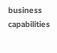business capabilities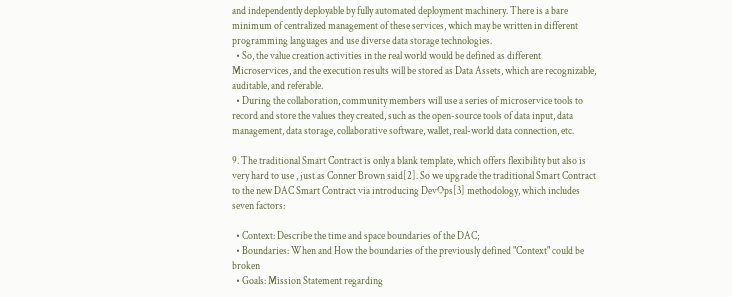and independently deployable by fully automated deployment machinery. There is a bare minimum of centralized management of these services, which may be written in different programming languages and use diverse data storage technologies.
  • So, the value creation activities in the real world would be defined as different Microservices, and the execution results will be stored as Data Assets, which are recognizable, auditable, and referable.
  • During the collaboration, community members will use a series of microservice tools to record and store the values they created, such as the open-source tools of data input, data management, data storage, collaborative software, wallet, real-world data connection, etc.

9. The traditional Smart Contract is only a blank template, which offers flexibility but also is very hard to use , just as Conner Brown said[2]. So we upgrade the traditional Smart Contract to the new DAC Smart Contract via introducing DevOps[3] methodology, which includes seven factors:

  • Context: Describe the time and space boundaries of the DAC;
  • Boundaries: When and How the boundaries of the previously defined "Context" could be broken
  • Goals: Mission Statement regarding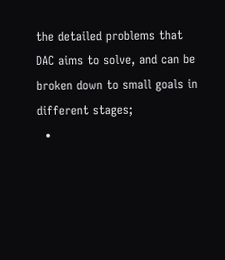the detailed problems that DAC aims to solve, and can be broken down to small goals in different stages;
  •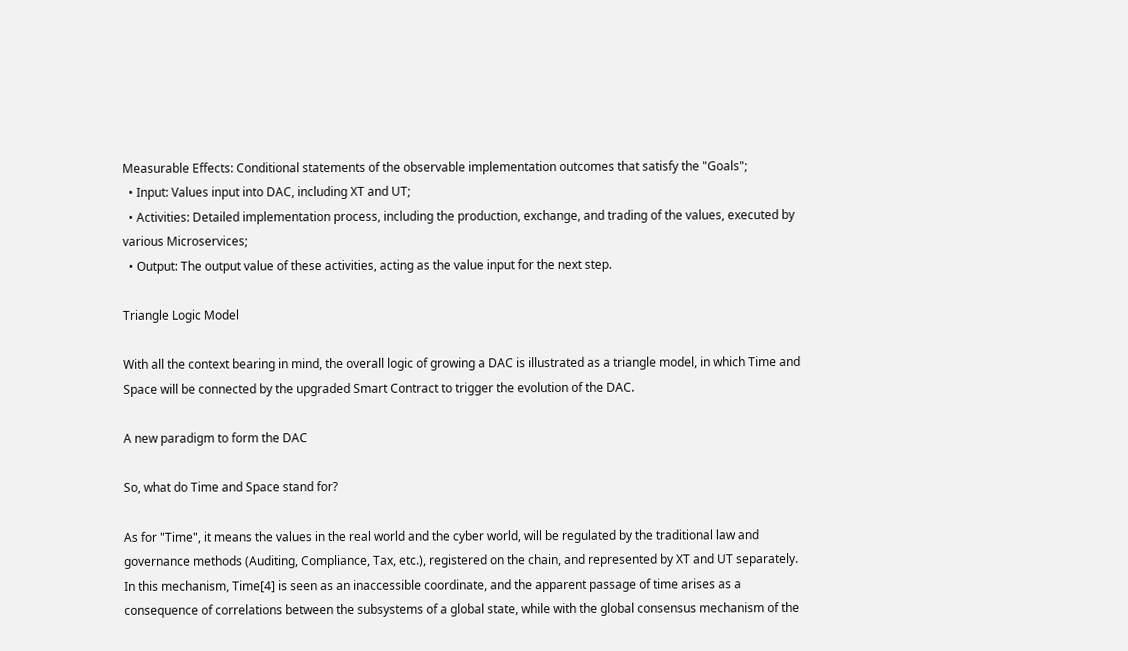Measurable Effects: Conditional statements of the observable implementation outcomes that satisfy the "Goals";
  • Input: Values input into DAC, including XT and UT;
  • Activities: Detailed implementation process, including the production, exchange, and trading of the values, executed by various Microservices;
  • Output: The output value of these activities, acting as the value input for the next step.

Triangle Logic Model

With all the context bearing in mind, the overall logic of growing a DAC is illustrated as a triangle model, in which Time and Space will be connected by the upgraded Smart Contract to trigger the evolution of the DAC.

A new paradigm to form the DAC

So, what do Time and Space stand for?

As for "Time", it means the values in the real world and the cyber world, will be regulated by the traditional law and governance methods (Auditing, Compliance, Tax, etc.), registered on the chain, and represented by XT and UT separately. In this mechanism, Time[4] is seen as an inaccessible coordinate, and the apparent passage of time arises as a consequence of correlations between the subsystems of a global state, while with the global consensus mechanism of the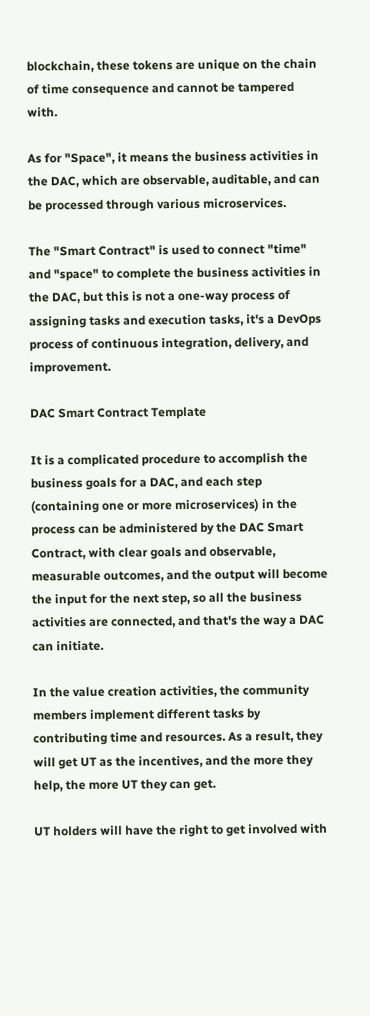blockchain, these tokens are unique on the chain of time consequence and cannot be tampered with.

As for "Space", it means the business activities in the DAC, which are observable, auditable, and can be processed through various microservices.

The "Smart Contract" is used to connect "time" and "space" to complete the business activities in the DAC, but this is not a one-way process of assigning tasks and execution tasks, it's a DevOps process of continuous integration, delivery, and improvement.

DAC Smart Contract Template

It is a complicated procedure to accomplish the business goals for a DAC, and each step (containing one or more microservices) in the process can be administered by the DAC Smart Contract, with clear goals and observable, measurable outcomes, and the output will become the input for the next step, so all the business activities are connected, and that's the way a DAC can initiate.

In the value creation activities, the community members implement different tasks by contributing time and resources. As a result, they will get UT as the incentives, and the more they help, the more UT they can get.

UT holders will have the right to get involved with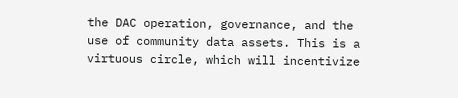the DAC operation, governance, and the use of community data assets. This is a virtuous circle, which will incentivize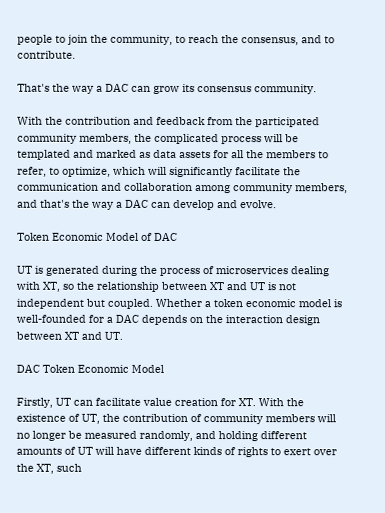people to join the community, to reach the consensus, and to contribute.

That's the way a DAC can grow its consensus community.

With the contribution and feedback from the participated community members, the complicated process will be templated and marked as data assets for all the members to refer, to optimize, which will significantly facilitate the communication and collaboration among community members, and that's the way a DAC can develop and evolve.

Token Economic Model of DAC

UT is generated during the process of microservices dealing with XT, so the relationship between XT and UT is not independent but coupled. Whether a token economic model is well-founded for a DAC depends on the interaction design between XT and UT.

DAC Token Economic Model

Firstly, UT can facilitate value creation for XT. With the existence of UT, the contribution of community members will no longer be measured randomly, and holding different amounts of UT will have different kinds of rights to exert over the XT, such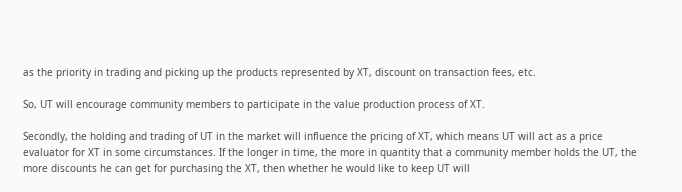as the priority in trading and picking up the products represented by XT, discount on transaction fees, etc.

So, UT will encourage community members to participate in the value production process of XT.

Secondly, the holding and trading of UT in the market will influence the pricing of XT, which means UT will act as a price evaluator for XT in some circumstances. If the longer in time, the more in quantity that a community member holds the UT, the more discounts he can get for purchasing the XT, then whether he would like to keep UT will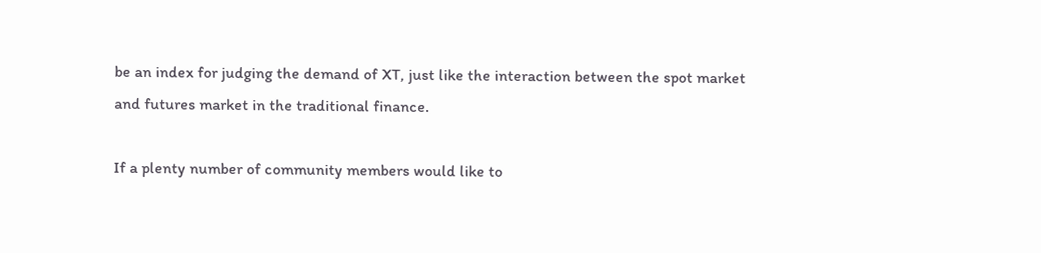be an index for judging the demand of XT, just like the interaction between the spot market and futures market in the traditional finance.

If a plenty number of community members would like to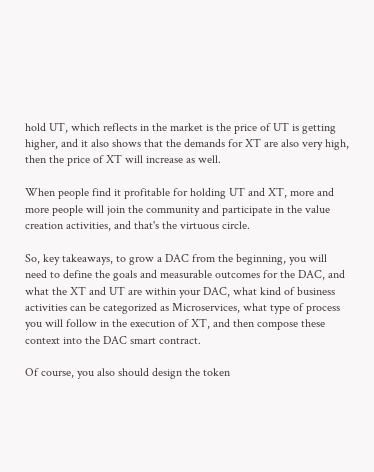hold UT, which reflects in the market is the price of UT is getting higher, and it also shows that the demands for XT are also very high, then the price of XT will increase as well.

When people find it profitable for holding UT and XT, more and more people will join the community and participate in the value creation activities, and that's the virtuous circle.

So, key takeaways, to grow a DAC from the beginning, you will need to define the goals and measurable outcomes for the DAC, and what the XT and UT are within your DAC, what kind of business activities can be categorized as Microservices, what type of process you will follow in the execution of XT, and then compose these context into the DAC smart contract.

Of course, you also should design the token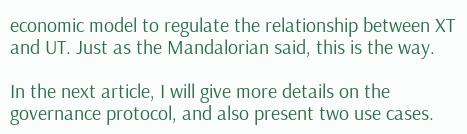economic model to regulate the relationship between XT and UT. Just as the Mandalorian said, this is the way.

In the next article, I will give more details on the governance protocol, and also present two use cases.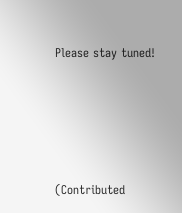Please stay tuned!






(Contributed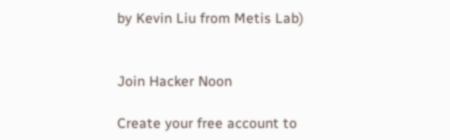by Kevin Liu from Metis Lab)


Join Hacker Noon

Create your free account to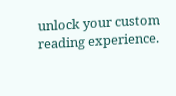unlock your custom reading experience.